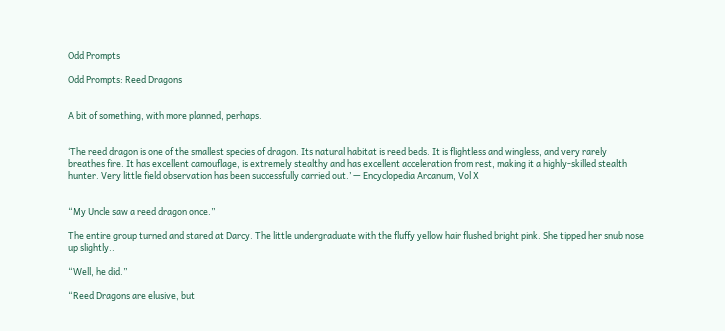Odd Prompts

Odd Prompts: Reed Dragons


A bit of something, with more planned, perhaps.


‘The reed dragon is one of the smallest species of dragon. Its natural habitat is reed beds. It is flightless and wingless, and very rarely breathes fire. It has excellent camouflage, is extremely stealthy and has excellent acceleration from rest, making it a highly-skilled stealth hunter. Very little field observation has been successfully carried out.’ — Encyclopedia Arcanum, Vol X


“My Uncle saw a reed dragon once.”

The entire group turned and stared at Darcy. The little undergraduate with the fluffy yellow hair flushed bright pink. She tipped her snub nose up slightly..

“Well, he did.”

“Reed Dragons are elusive, but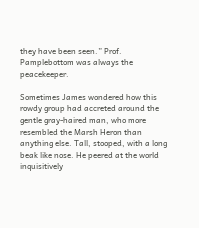they have been seen.” Prof. Pamplebottom was always the peacekeeper.

Sometimes James wondered how this rowdy group had accreted around the gentle gray-haired man, who more resembled the Marsh Heron than anything else. Tall, stooped, with a long beak like nose. He peered at the world inquisitively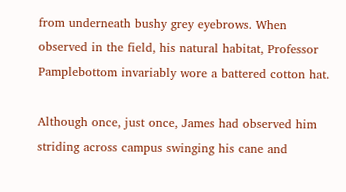from underneath bushy grey eyebrows. When observed in the field, his natural habitat, Professor Pamplebottom invariably wore a battered cotton hat.

Although once, just once, James had observed him striding across campus swinging his cane and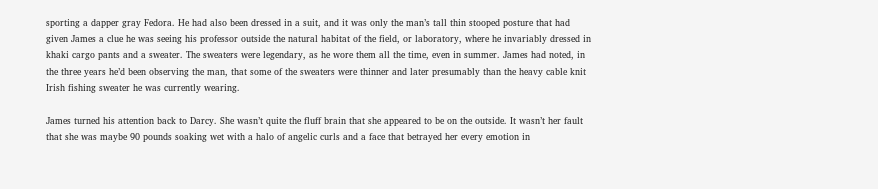sporting a dapper gray Fedora. He had also been dressed in a suit, and it was only the man’s tall thin stooped posture that had given James a clue he was seeing his professor outside the natural habitat of the field, or laboratory, where he invariably dressed in khaki cargo pants and a sweater. The sweaters were legendary, as he wore them all the time, even in summer. James had noted, in the three years he’d been observing the man, that some of the sweaters were thinner and later presumably than the heavy cable knit Irish fishing sweater he was currently wearing.

James turned his attention back to Darcy. She wasn’t quite the fluff brain that she appeared to be on the outside. It wasn’t her fault that she was maybe 90 pounds soaking wet with a halo of angelic curls and a face that betrayed her every emotion in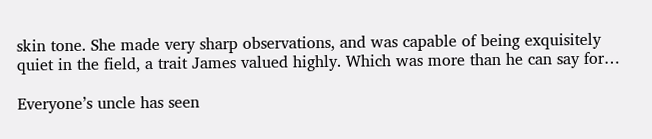skin tone. She made very sharp observations, and was capable of being exquisitely quiet in the field, a trait James valued highly. Which was more than he can say for…

Everyone’s uncle has seen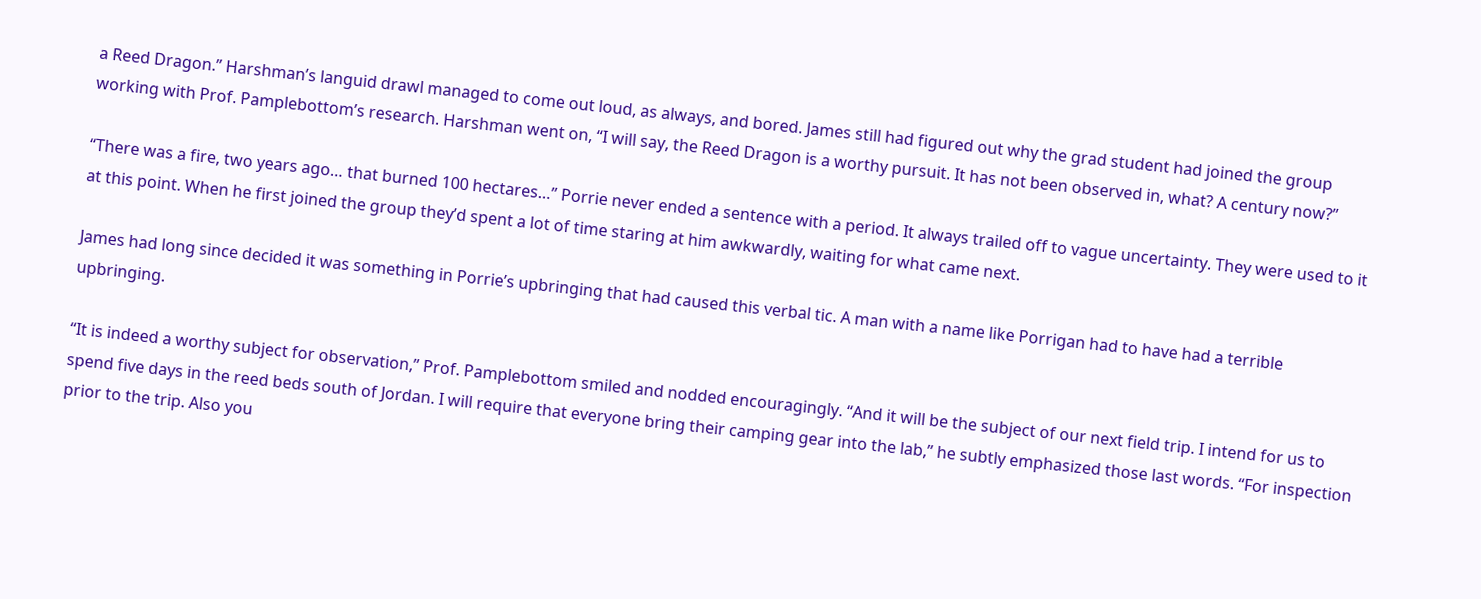a Reed Dragon.” Harshman’s languid drawl managed to come out loud, as always, and bored. James still had figured out why the grad student had joined the group working with Prof. Pamplebottom’s research. Harshman went on, “I will say, the Reed Dragon is a worthy pursuit. It has not been observed in, what? A century now?”

“There was a fire, two years ago… that burned 100 hectares…” Porrie never ended a sentence with a period. It always trailed off to vague uncertainty. They were used to it at this point. When he first joined the group they’d spent a lot of time staring at him awkwardly, waiting for what came next.

James had long since decided it was something in Porrie’s upbringing that had caused this verbal tic. A man with a name like Porrigan had to have had a terrible upbringing.

“It is indeed a worthy subject for observation,” Prof. Pamplebottom smiled and nodded encouragingly. “And it will be the subject of our next field trip. I intend for us to spend five days in the reed beds south of Jordan. I will require that everyone bring their camping gear into the lab,” he subtly emphasized those last words. “For inspection prior to the trip. Also you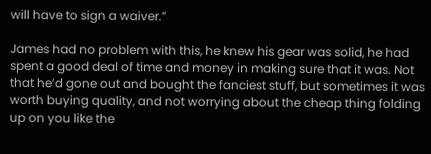will have to sign a waiver.”

James had no problem with this, he knew his gear was solid, he had spent a good deal of time and money in making sure that it was. Not that he’d gone out and bought the fanciest stuff, but sometimes it was worth buying quality, and not worrying about the cheap thing folding up on you like the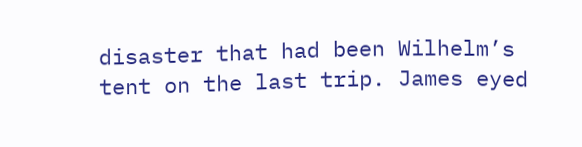disaster that had been Wilhelm’s tent on the last trip. James eyed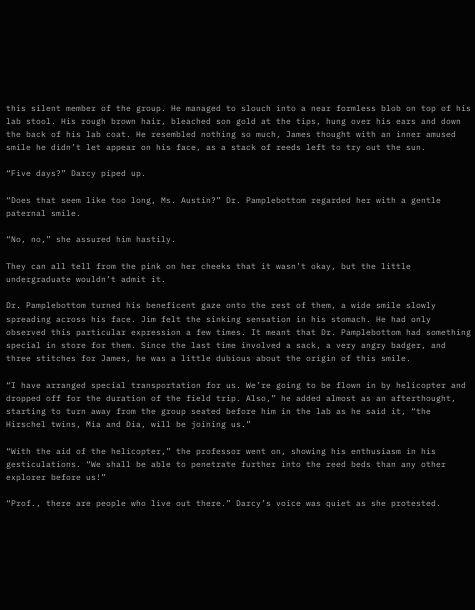this silent member of the group. He managed to slouch into a near formless blob on top of his lab stool. His rough brown hair, bleached son gold at the tips, hung over his ears and down the back of his lab coat. He resembled nothing so much, James thought with an inner amused smile he didn’t let appear on his face, as a stack of reeds left to try out the sun.

“Five days?” Darcy piped up.

“Does that seem like too long, Ms. Austin?” Dr. Pamplebottom regarded her with a gentle paternal smile.

“No, no,” she assured him hastily.

They can all tell from the pink on her cheeks that it wasn’t okay, but the little undergraduate wouldn’t admit it.

Dr. Pamplebottom turned his beneficent gaze onto the rest of them, a wide smile slowly spreading across his face. Jim felt the sinking sensation in his stomach. He had only observed this particular expression a few times. It meant that Dr. Pamplebottom had something special in store for them. Since the last time involved a sack, a very angry badger, and three stitches for James, he was a little dubious about the origin of this smile.

“I have arranged special transportation for us. We’re going to be flown in by helicopter and dropped off for the duration of the field trip. Also,” he added almost as an afterthought, starting to turn away from the group seated before him in the lab as he said it, “the Hirschel twins, Mia and Dia, will be joining us.”

“With the aid of the helicopter,” the professor went on, showing his enthusiasm in his gesticulations. “We shall be able to penetrate further into the reed beds than any other explorer before us!”

“Prof., there are people who live out there.” Darcy’s voice was quiet as she protested.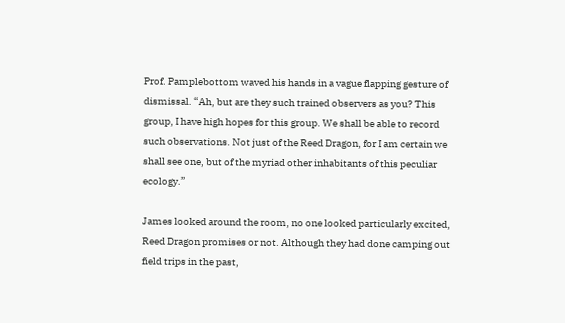Prof. Pamplebottom waved his hands in a vague flapping gesture of dismissal. “Ah, but are they such trained observers as you? This group, I have high hopes for this group. We shall be able to record such observations. Not just of the Reed Dragon, for I am certain we shall see one, but of the myriad other inhabitants of this peculiar ecology.”

James looked around the room, no one looked particularly excited, Reed Dragon promises or not. Although they had done camping out field trips in the past,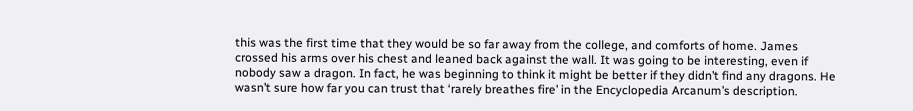this was the first time that they would be so far away from the college, and comforts of home. James crossed his arms over his chest and leaned back against the wall. It was going to be interesting, even if nobody saw a dragon. In fact, he was beginning to think it might be better if they didn’t find any dragons. He wasn’t sure how far you can trust that ‘rarely breathes fire’ in the Encyclopedia Arcanum’s description.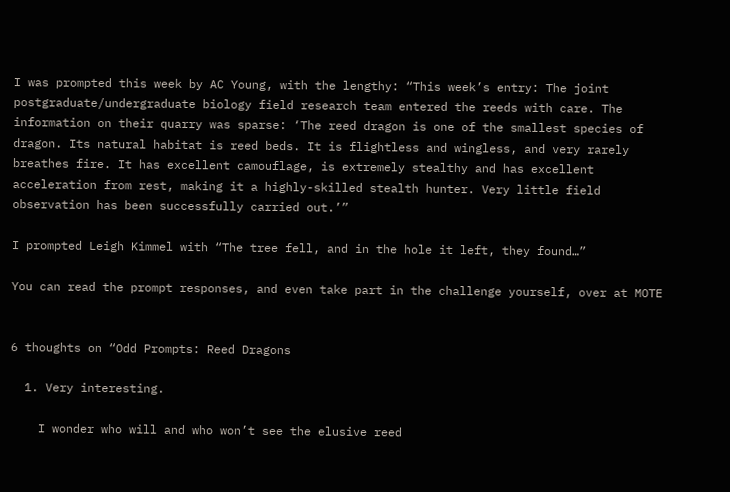I was prompted this week by AC Young, with the lengthy: “This week’s entry: The joint postgraduate/undergraduate biology field research team entered the reeds with care. The information on their quarry was sparse: ‘The reed dragon is one of the smallest species of dragon. Its natural habitat is reed beds. It is flightless and wingless, and very rarely breathes fire. It has excellent camouflage, is extremely stealthy and has excellent acceleration from rest, making it a highly-skilled stealth hunter. Very little field observation has been successfully carried out.’”

I prompted Leigh Kimmel with “The tree fell, and in the hole it left, they found…”

You can read the prompt responses, and even take part in the challenge yourself, over at MOTE


6 thoughts on “Odd Prompts: Reed Dragons

  1. Very interesting.

    I wonder who will and who won’t see the elusive reed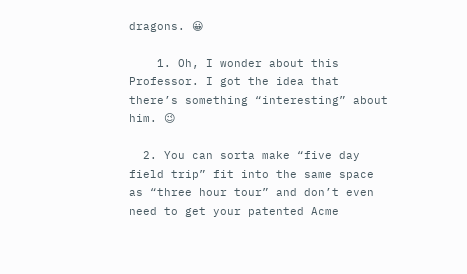dragons. 😀

    1. Oh, I wonder about this Professor. I got the idea that there’s something “interesting” about him. 😉

  2. You can sorta make “five day field trip” fit into the same space as “three hour tour” and don’t even need to get your patented Acme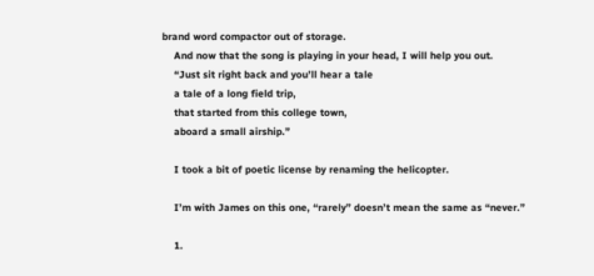brand word compactor out of storage.
    And now that the song is playing in your head, I will help you out.
    “Just sit right back and you’ll hear a tale
    a tale of a long field trip,
    that started from this college town,
    aboard a small airship.”

    I took a bit of poetic license by renaming the helicopter.

    I’m with James on this one, “rarely” doesn’t mean the same as “never.”

    1.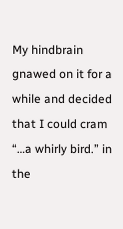My hindbrain gnawed on it for a while and decided that I could cram “…a whirly bird.” in the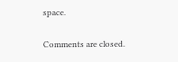space.

Comments are closed.